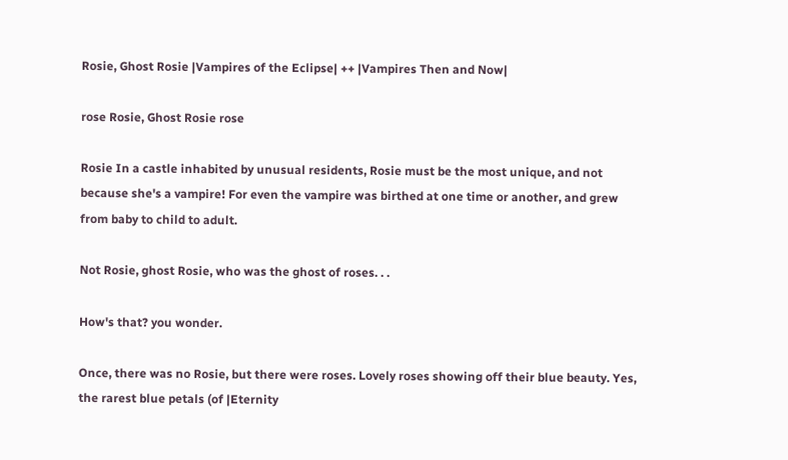Rosie, Ghost Rosie |Vampires of the Eclipse| ++ |Vampires Then and Now|

rose Rosie, Ghost Rosie rose

Rosie In a castle inhabited by unusual residents, Rosie must be the most unique, and not because she's a vampire! For even the vampire was birthed at one time or another, and grew from baby to child to adult.

Not Rosie, ghost Rosie, who was the ghost of roses. . .

How's that? you wonder.

Once, there was no Rosie, but there were roses. Lovely roses showing off their blue beauty. Yes, the rarest blue petals (of |Eternity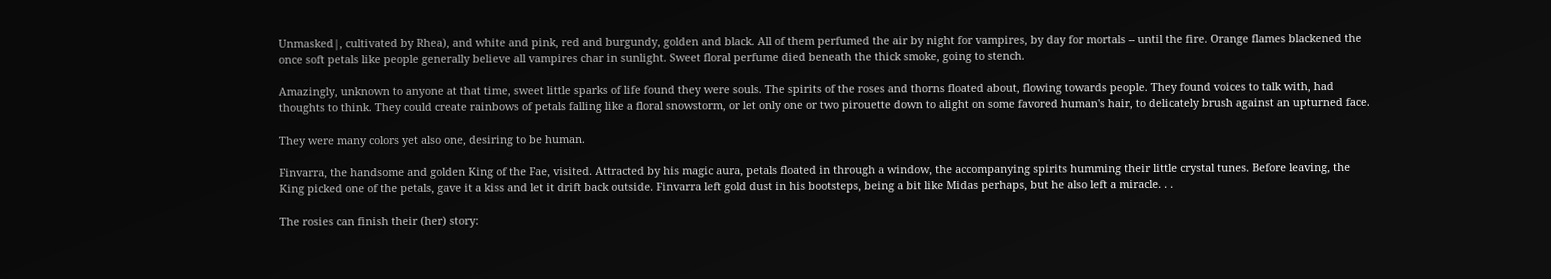Unmasked|, cultivated by Rhea), and white and pink, red and burgundy, golden and black. All of them perfumed the air by night for vampires, by day for mortals -- until the fire. Orange flames blackened the once soft petals like people generally believe all vampires char in sunlight. Sweet floral perfume died beneath the thick smoke, going to stench.

Amazingly, unknown to anyone at that time, sweet little sparks of life found they were souls. The spirits of the roses and thorns floated about, flowing towards people. They found voices to talk with, had thoughts to think. They could create rainbows of petals falling like a floral snowstorm, or let only one or two pirouette down to alight on some favored human's hair, to delicately brush against an upturned face.

They were many colors yet also one, desiring to be human.

Finvarra, the handsome and golden King of the Fae, visited. Attracted by his magic aura, petals floated in through a window, the accompanying spirits humming their little crystal tunes. Before leaving, the King picked one of the petals, gave it a kiss and let it drift back outside. Finvarra left gold dust in his bootsteps, being a bit like Midas perhaps, but he also left a miracle. . .

The rosies can finish their (her) story: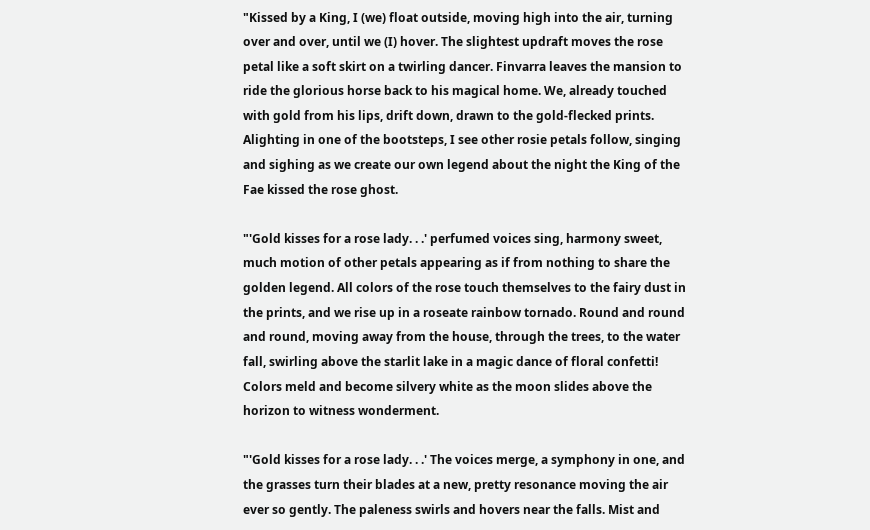"Kissed by a King, I (we) float outside, moving high into the air, turning over and over, until we (I) hover. The slightest updraft moves the rose petal like a soft skirt on a twirling dancer. Finvarra leaves the mansion to ride the glorious horse back to his magical home. We, already touched with gold from his lips, drift down, drawn to the gold-flecked prints. Alighting in one of the bootsteps, I see other rosie petals follow, singing and sighing as we create our own legend about the night the King of the Fae kissed the rose ghost.

"'Gold kisses for a rose lady. . .' perfumed voices sing, harmony sweet, much motion of other petals appearing as if from nothing to share the golden legend. All colors of the rose touch themselves to the fairy dust in the prints, and we rise up in a roseate rainbow tornado. Round and round and round, moving away from the house, through the trees, to the water fall, swirling above the starlit lake in a magic dance of floral confetti! Colors meld and become silvery white as the moon slides above the horizon to witness wonderment.

"'Gold kisses for a rose lady. . .' The voices merge, a symphony in one, and the grasses turn their blades at a new, pretty resonance moving the air ever so gently. The paleness swirls and hovers near the falls. Mist and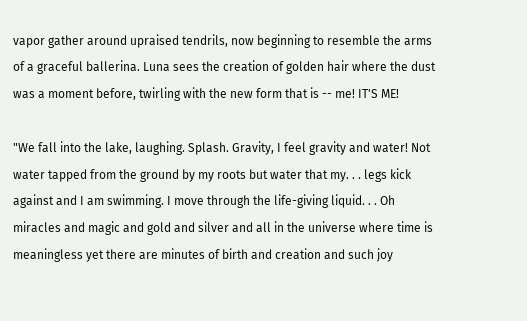vapor gather around upraised tendrils, now beginning to resemble the arms of a graceful ballerina. Luna sees the creation of golden hair where the dust was a moment before, twirling with the new form that is -- me! IT'S ME!

"We fall into the lake, laughing. Splash. Gravity, I feel gravity and water! Not water tapped from the ground by my roots but water that my. . . legs kick against and I am swimming. I move through the life-giving liquid. . . Oh miracles and magic and gold and silver and all in the universe where time is meaningless yet there are minutes of birth and creation and such joy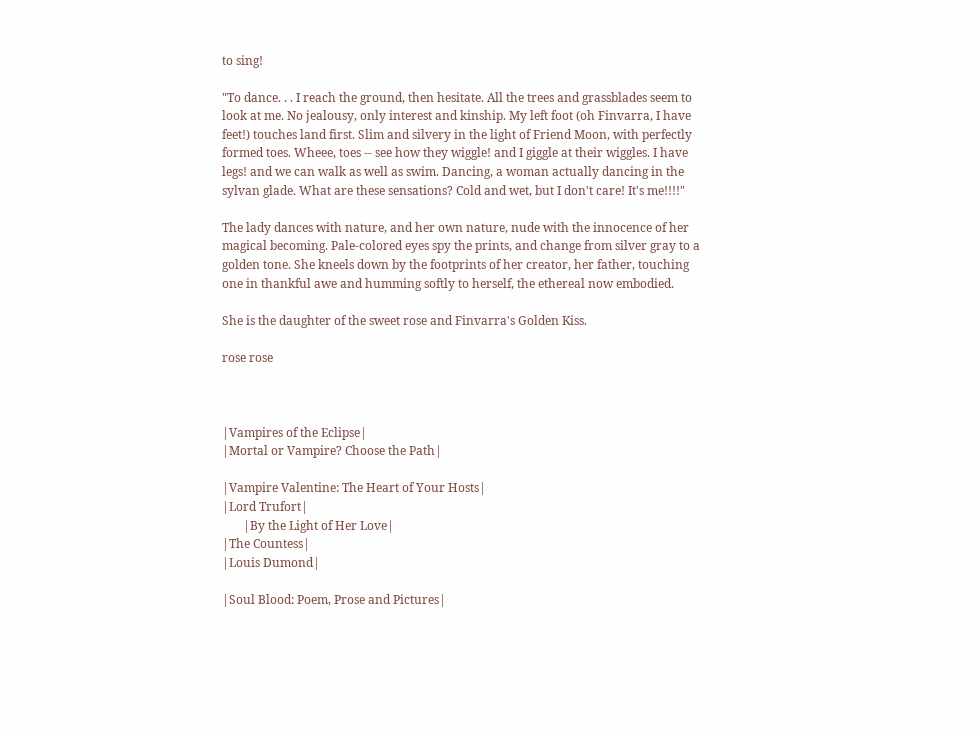to sing!

"To dance. . . I reach the ground, then hesitate. All the trees and grassblades seem to look at me. No jealousy, only interest and kinship. My left foot (oh Finvarra, I have feet!) touches land first. Slim and silvery in the light of Friend Moon, with perfectly formed toes. Wheee, toes -- see how they wiggle! and I giggle at their wiggles. I have legs! and we can walk as well as swim. Dancing, a woman actually dancing in the sylvan glade. What are these sensations? Cold and wet, but I don't care! It's me!!!!"

The lady dances with nature, and her own nature, nude with the innocence of her magical becoming. Pale-colored eyes spy the prints, and change from silver gray to a golden tone. She kneels down by the footprints of her creator, her father, touching one in thankful awe and humming softly to herself, the ethereal now embodied.

She is the daughter of the sweet rose and Finvarra's Golden Kiss.

rose rose



|Vampires of the Eclipse|
|Mortal or Vampire? Choose the Path|

|Vampire Valentine: The Heart of Your Hosts|
|Lord Trufort|
       |By the Light of Her Love|
|The Countess|
|Louis Dumond|

|Soul Blood: Poem, Prose and Pictures|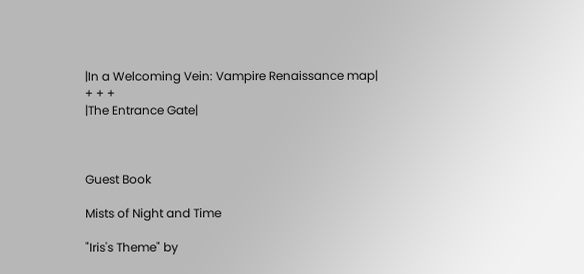|In a Welcoming Vein: Vampire Renaissance map|
+ + +
|The Entrance Gate|



Guest Book

Mists of Night and Time

"Iris's Theme" by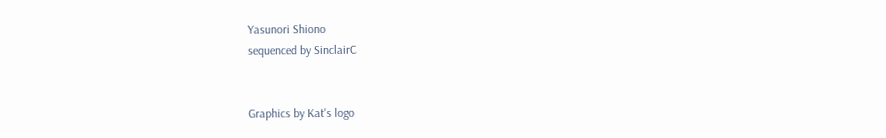Yasunori Shiono
sequenced by SinclairC


Graphics by Kat's logo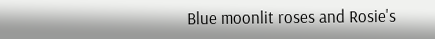Blue moonlit roses and Rosie's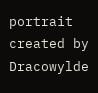portrait created by Dracowylde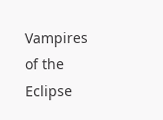Vampires of the Eclipse